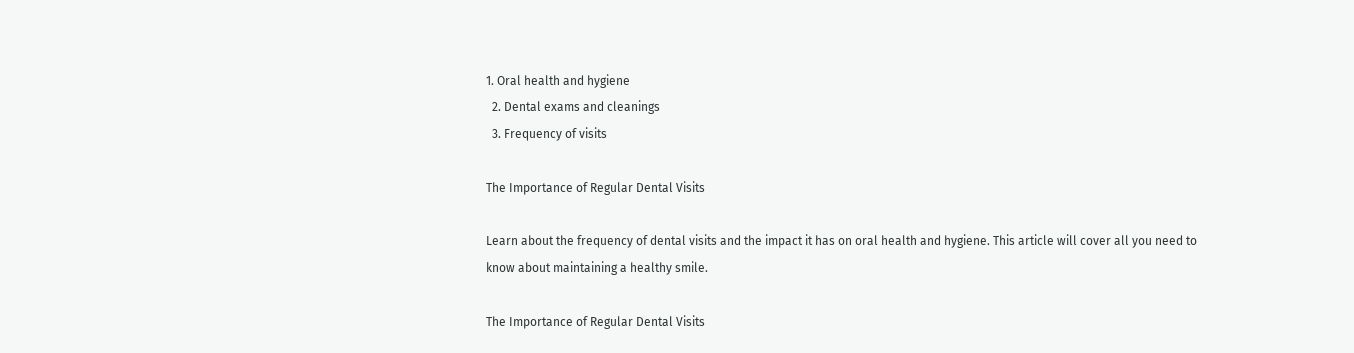1. Oral health and hygiene
  2. Dental exams and cleanings
  3. Frequency of visits

The Importance of Regular Dental Visits

Learn about the frequency of dental visits and the impact it has on oral health and hygiene. This article will cover all you need to know about maintaining a healthy smile.

The Importance of Regular Dental Visits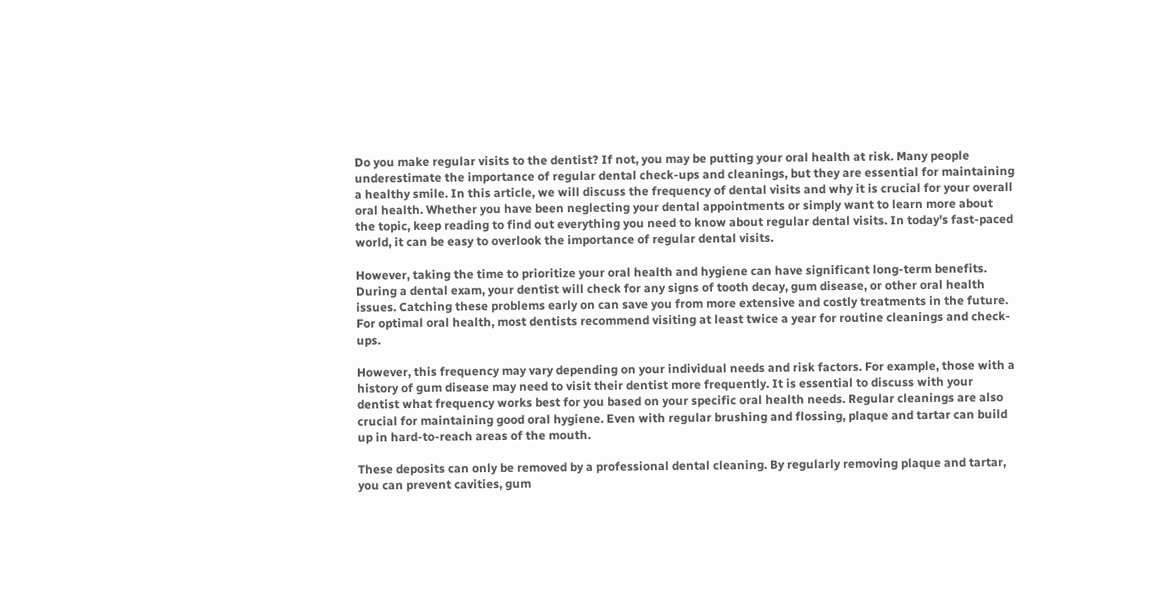Do you make regular visits to the dentist? If not, you may be putting your oral health at risk. Many people underestimate the importance of regular dental check-ups and cleanings, but they are essential for maintaining a healthy smile. In this article, we will discuss the frequency of dental visits and why it is crucial for your overall oral health. Whether you have been neglecting your dental appointments or simply want to learn more about the topic, keep reading to find out everything you need to know about regular dental visits. In today's fast-paced world, it can be easy to overlook the importance of regular dental visits.

However, taking the time to prioritize your oral health and hygiene can have significant long-term benefits. During a dental exam, your dentist will check for any signs of tooth decay, gum disease, or other oral health issues. Catching these problems early on can save you from more extensive and costly treatments in the future. For optimal oral health, most dentists recommend visiting at least twice a year for routine cleanings and check-ups.

However, this frequency may vary depending on your individual needs and risk factors. For example, those with a history of gum disease may need to visit their dentist more frequently. It is essential to discuss with your dentist what frequency works best for you based on your specific oral health needs. Regular cleanings are also crucial for maintaining good oral hygiene. Even with regular brushing and flossing, plaque and tartar can build up in hard-to-reach areas of the mouth.

These deposits can only be removed by a professional dental cleaning. By regularly removing plaque and tartar, you can prevent cavities, gum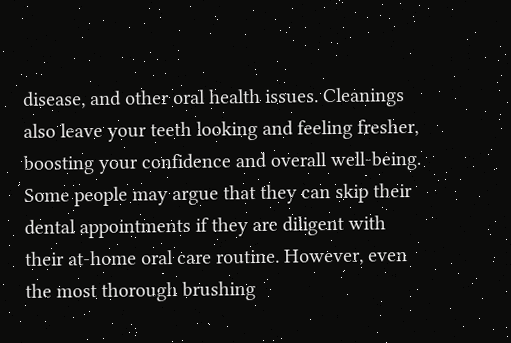disease, and other oral health issues. Cleanings also leave your teeth looking and feeling fresher, boosting your confidence and overall well-being. Some people may argue that they can skip their dental appointments if they are diligent with their at-home oral care routine. However, even the most thorough brushing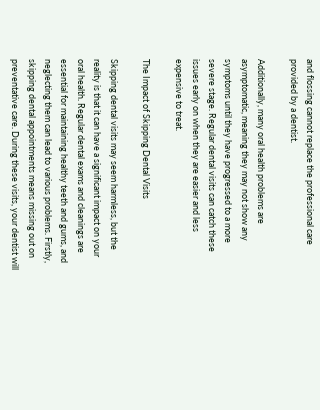and flossing cannot replace the professional care provided by a dentist.

Additionally, many oral health problems are asymptomatic, meaning they may not show any symptoms until they have progressed to a more severe stage. Regular dental visits can catch these issues early on when they are easier and less expensive to treat.

The Impact of Skipping Dental Visits

Skipping dental visits may seem harmless, but the reality is that it can have a significant impact on your oral health. Regular dental exams and cleanings are essential for maintaining healthy teeth and gums, and neglecting them can lead to various problems. Firstly, skipping dental appointments means missing out on preventative care. During these visits, your dentist will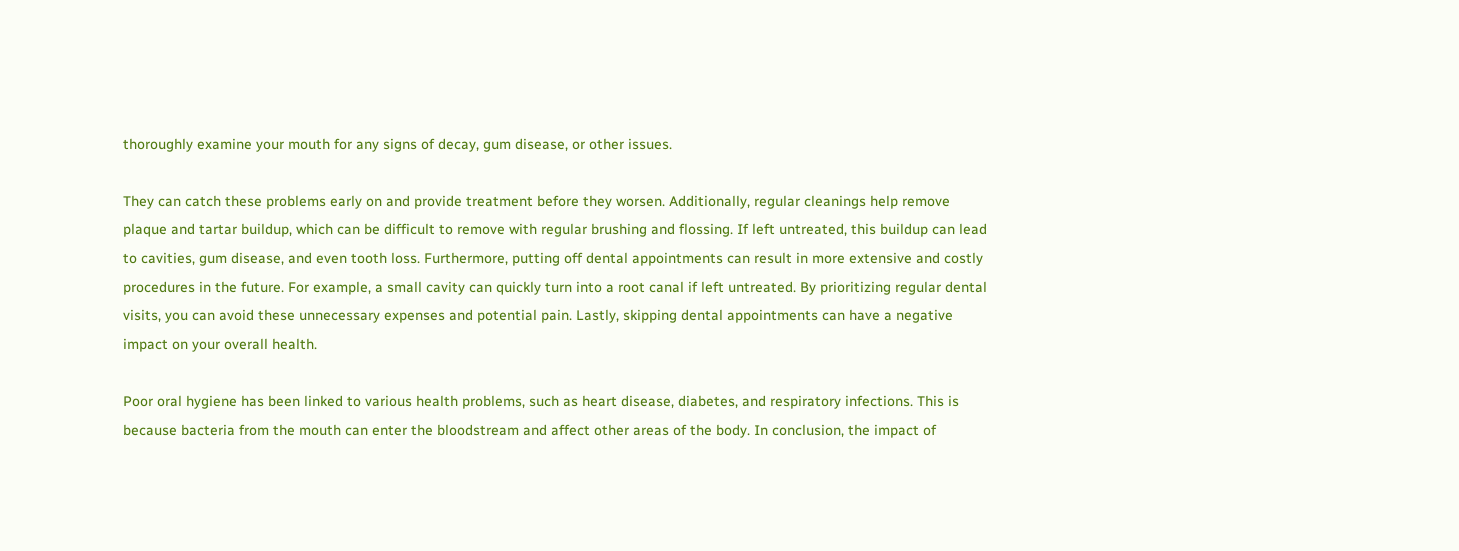thoroughly examine your mouth for any signs of decay, gum disease, or other issues.

They can catch these problems early on and provide treatment before they worsen. Additionally, regular cleanings help remove plaque and tartar buildup, which can be difficult to remove with regular brushing and flossing. If left untreated, this buildup can lead to cavities, gum disease, and even tooth loss. Furthermore, putting off dental appointments can result in more extensive and costly procedures in the future. For example, a small cavity can quickly turn into a root canal if left untreated. By prioritizing regular dental visits, you can avoid these unnecessary expenses and potential pain. Lastly, skipping dental appointments can have a negative impact on your overall health.

Poor oral hygiene has been linked to various health problems, such as heart disease, diabetes, and respiratory infections. This is because bacteria from the mouth can enter the bloodstream and affect other areas of the body. In conclusion, the impact of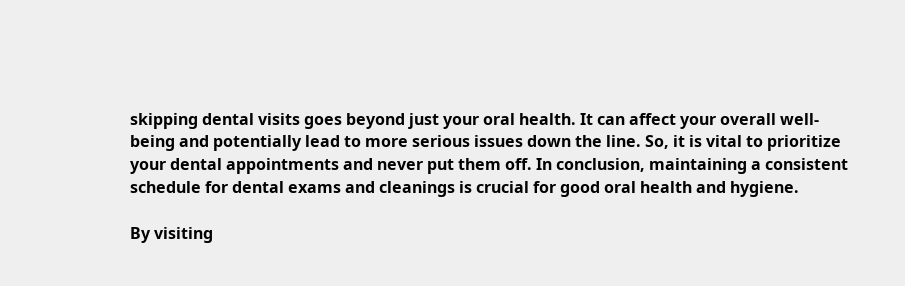skipping dental visits goes beyond just your oral health. It can affect your overall well-being and potentially lead to more serious issues down the line. So, it is vital to prioritize your dental appointments and never put them off. In conclusion, maintaining a consistent schedule for dental exams and cleanings is crucial for good oral health and hygiene.

By visiting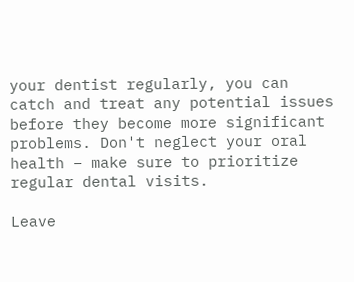your dentist regularly, you can catch and treat any potential issues before they become more significant problems. Don't neglect your oral health – make sure to prioritize regular dental visits.

Leave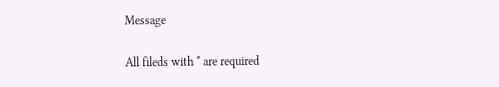Message

All fileds with * are required